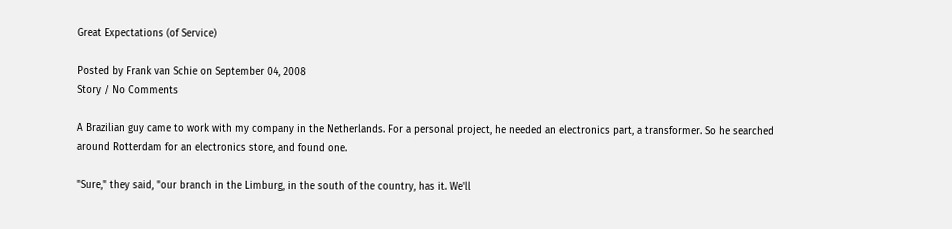Great Expectations (of Service)

Posted by Frank van Schie on September 04, 2008
Story / No Comments

A Brazilian guy came to work with my company in the Netherlands. For a personal project, he needed an electronics part, a transformer. So he searched around Rotterdam for an electronics store, and found one.

"Sure," they said, "our branch in the Limburg, in the south of the country, has it. We'll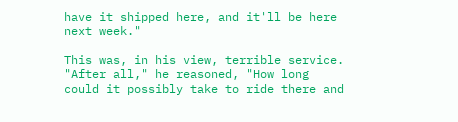have it shipped here, and it'll be here next week."

This was, in his view, terrible service. "After all," he reasoned, "How long could it possibly take to ride there and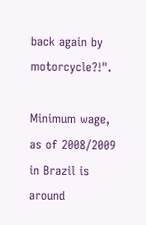back again by motorcycle?!".

Minimum wage, as of 2008/2009 in Brazil is around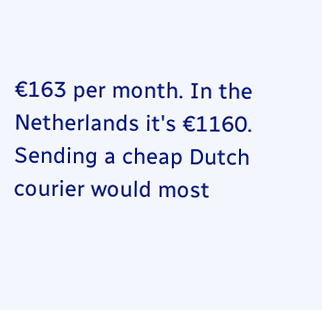€163 per month. In the Netherlands it's €1160. Sending a cheap Dutch courier would most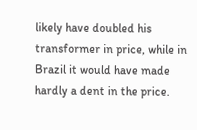likely have doubled his transformer in price, while in Brazil it would have made hardly a dent in the price.